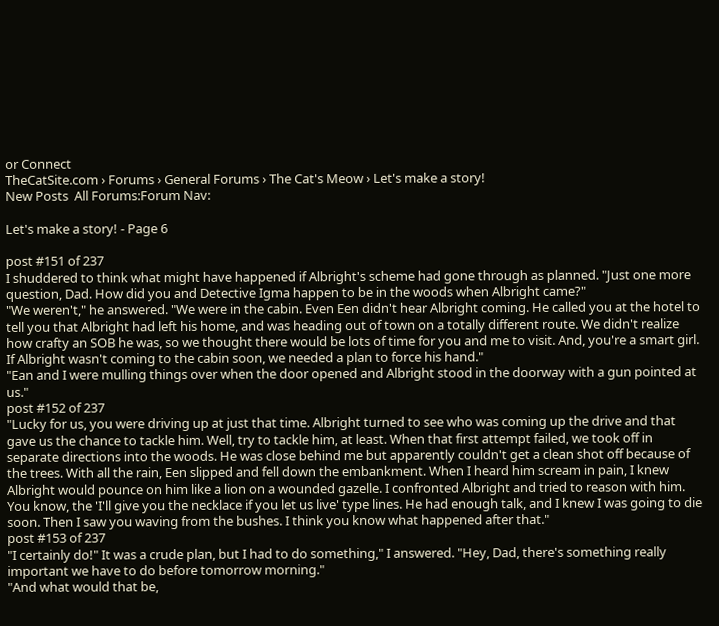or Connect
TheCatSite.com › Forums › General Forums › The Cat's Meow › Let's make a story!
New Posts  All Forums:Forum Nav:

Let's make a story! - Page 6

post #151 of 237
I shuddered to think what might have happened if Albright's scheme had gone through as planned. "Just one more question, Dad. How did you and Detective Igma happen to be in the woods when Albright came?"
"We weren't," he answered. "We were in the cabin. Even Een didn't hear Albright coming. He called you at the hotel to tell you that Albright had left his home, and was heading out of town on a totally different route. We didn't realize how crafty an SOB he was, so we thought there would be lots of time for you and me to visit. And, you're a smart girl. If Albright wasn't coming to the cabin soon, we needed a plan to force his hand."
"Ean and I were mulling things over when the door opened and Albright stood in the doorway with a gun pointed at us."
post #152 of 237
"Lucky for us, you were driving up at just that time. Albright turned to see who was coming up the drive and that gave us the chance to tackle him. Well, try to tackle him, at least. When that first attempt failed, we took off in separate directions into the woods. He was close behind me but apparently couldn't get a clean shot off because of the trees. With all the rain, Een slipped and fell down the embankment. When I heard him scream in pain, I knew Albright would pounce on him like a lion on a wounded gazelle. I confronted Albright and tried to reason with him. You know, the 'I'll give you the necklace if you let us live' type lines. He had enough talk, and I knew I was going to die soon. Then I saw you waving from the bushes. I think you know what happened after that."
post #153 of 237
"I certainly do!" It was a crude plan, but I had to do something," I answered. "Hey, Dad, there's something really important we have to do before tomorrow morning."
"And what would that be,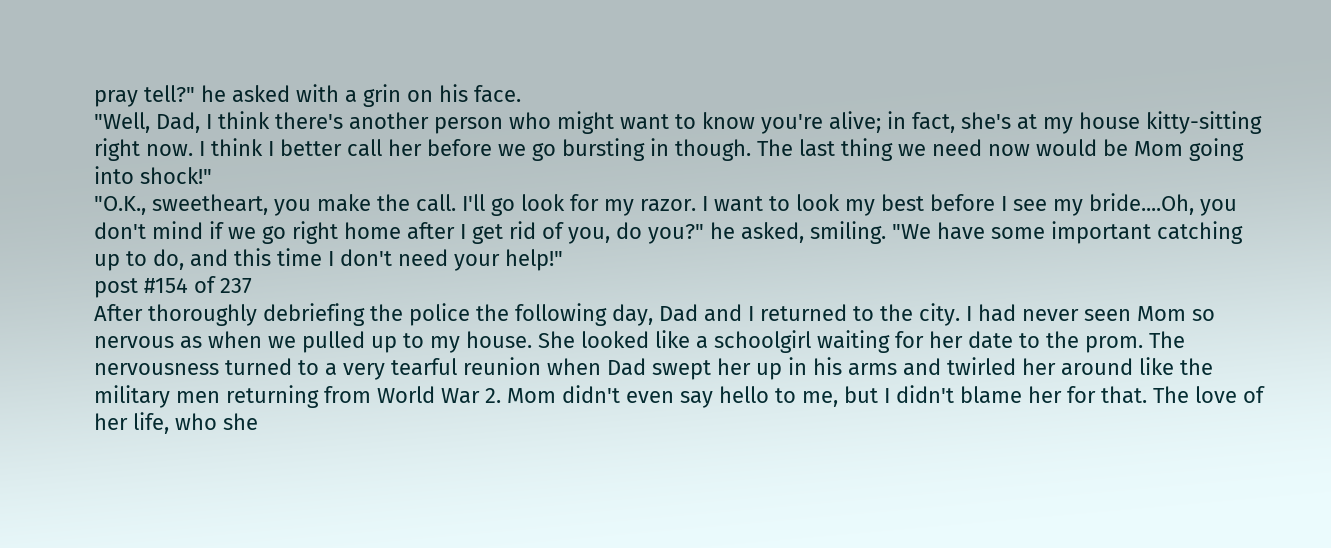pray tell?" he asked with a grin on his face.
"Well, Dad, I think there's another person who might want to know you're alive; in fact, she's at my house kitty-sitting right now. I think I better call her before we go bursting in though. The last thing we need now would be Mom going into shock!"
"O.K., sweetheart, you make the call. I'll go look for my razor. I want to look my best before I see my bride....Oh, you don't mind if we go right home after I get rid of you, do you?" he asked, smiling. "We have some important catching up to do, and this time I don't need your help!"
post #154 of 237
After thoroughly debriefing the police the following day, Dad and I returned to the city. I had never seen Mom so nervous as when we pulled up to my house. She looked like a schoolgirl waiting for her date to the prom. The nervousness turned to a very tearful reunion when Dad swept her up in his arms and twirled her around like the military men returning from World War 2. Mom didn't even say hello to me, but I didn't blame her for that. The love of her life, who she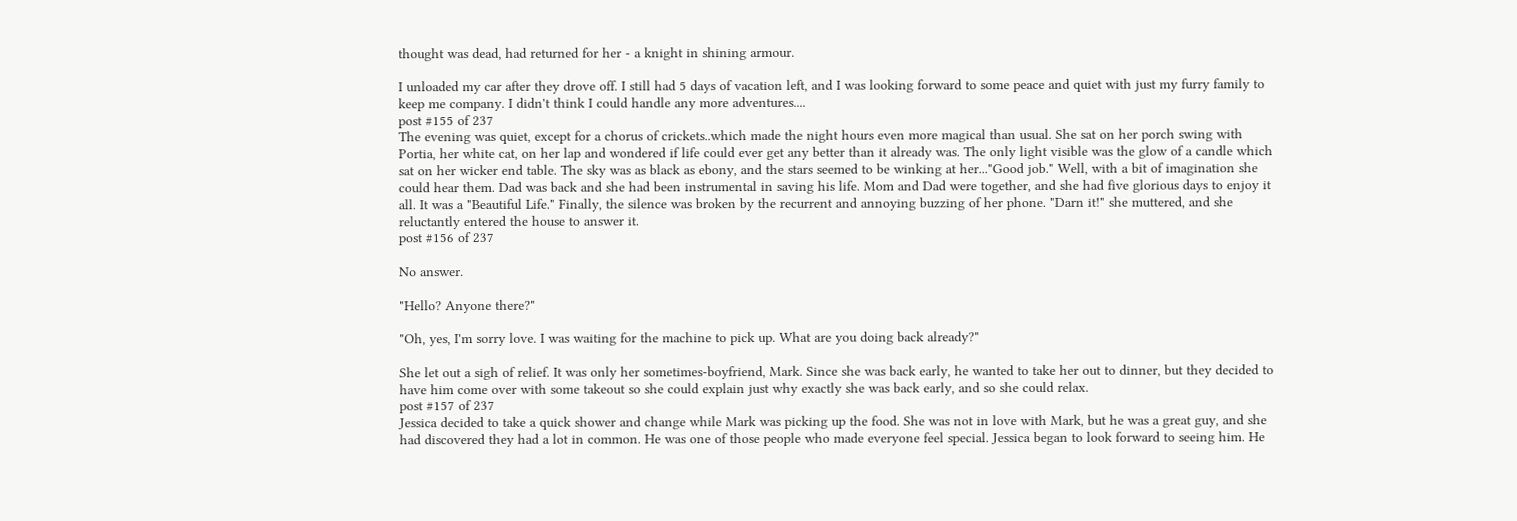thought was dead, had returned for her - a knight in shining armour.

I unloaded my car after they drove off. I still had 5 days of vacation left, and I was looking forward to some peace and quiet with just my furry family to keep me company. I didn't think I could handle any more adventures....
post #155 of 237
The evening was quiet, except for a chorus of crickets..which made the night hours even more magical than usual. She sat on her porch swing with Portia, her white cat, on her lap and wondered if life could ever get any better than it already was. The only light visible was the glow of a candle which sat on her wicker end table. The sky was as black as ebony, and the stars seemed to be winking at her..."Good job." Well, with a bit of imagination she could hear them. Dad was back and she had been instrumental in saving his life. Mom and Dad were together, and she had five glorious days to enjoy it all. It was a "Beautiful Life." Finally, the silence was broken by the recurrent and annoying buzzing of her phone. "Darn it!" she muttered, and she reluctantly entered the house to answer it.
post #156 of 237

No answer.

"Hello? Anyone there?"

"Oh, yes, I'm sorry love. I was waiting for the machine to pick up. What are you doing back already?"

She let out a sigh of relief. It was only her sometimes-boyfriend, Mark. Since she was back early, he wanted to take her out to dinner, but they decided to have him come over with some takeout so she could explain just why exactly she was back early, and so she could relax.
post #157 of 237
Jessica decided to take a quick shower and change while Mark was picking up the food. She was not in love with Mark, but he was a great guy, and she had discovered they had a lot in common. He was one of those people who made everyone feel special. Jessica began to look forward to seeing him. He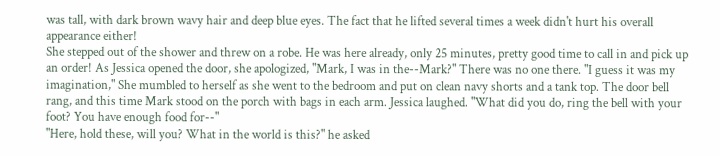was tall, with dark brown wavy hair and deep blue eyes. The fact that he lifted several times a week didn't hurt his overall appearance either!
She stepped out of the shower and threw on a robe. He was here already, only 25 minutes, pretty good time to call in and pick up an order! As Jessica opened the door, she apologized, "Mark, I was in the--Mark?" There was no one there. "I guess it was my imagination," She mumbled to herself as she went to the bedroom and put on clean navy shorts and a tank top. The door bell rang, and this time Mark stood on the porch with bags in each arm. Jessica laughed. "What did you do, ring the bell with your foot? You have enough food for--"
"Here, hold these, will you? What in the world is this?" he asked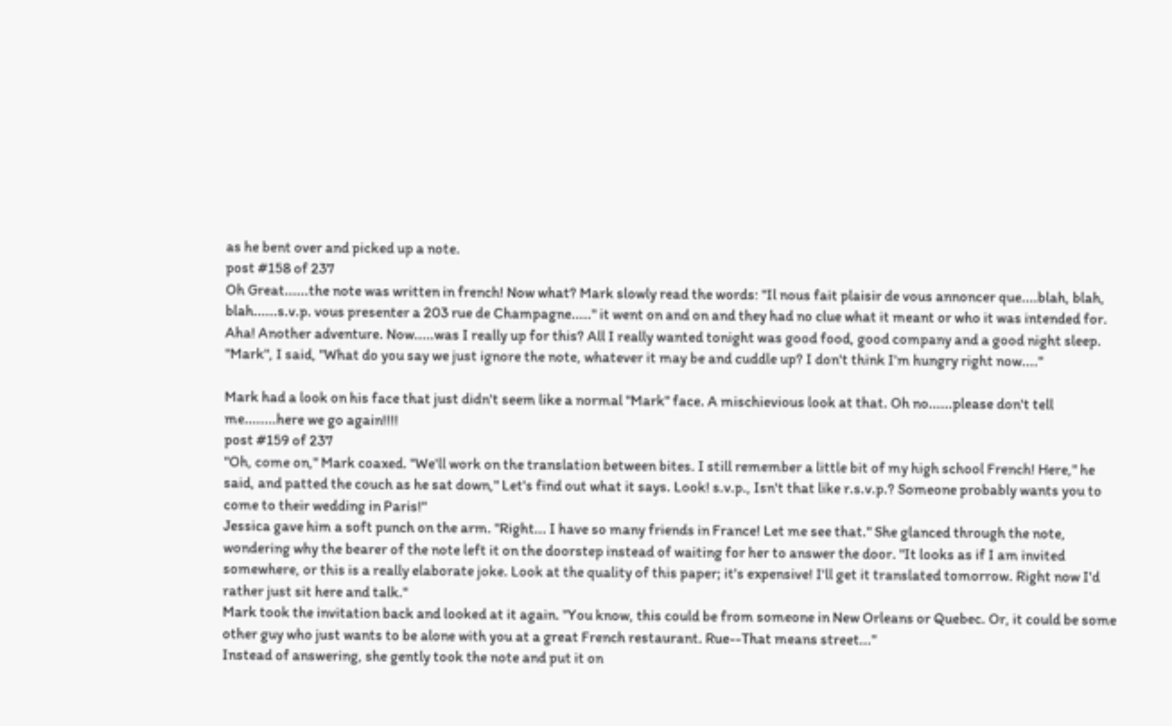as he bent over and picked up a note.
post #158 of 237
Oh Great......the note was written in french! Now what? Mark slowly read the words: "Il nous fait plaisir de vous annoncer que....blah, blah, blah......s.v.p. vous presenter a 203 rue de Champagne....." it went on and on and they had no clue what it meant or who it was intended for. Aha! Another adventure. Now.....was I really up for this? All I really wanted tonight was good food, good company and a good night sleep. "Mark", I said, "What do you say we just ignore the note, whatever it may be and cuddle up? I don't think I'm hungry right now...."

Mark had a look on his face that just didn't seem like a normal "Mark" face. A mischievious look at that. Oh no......please don't tell me........here we go again!!!!
post #159 of 237
"Oh, come on," Mark coaxed. "We'll work on the translation between bites. I still remember a little bit of my high school French! Here," he said, and patted the couch as he sat down," Let's find out what it says. Look! s.v.p., Isn't that like r.s.v.p.? Someone probably wants you to come to their wedding in Paris!"
Jessica gave him a soft punch on the arm. "Right... I have so many friends in France! Let me see that." She glanced through the note, wondering why the bearer of the note left it on the doorstep instead of waiting for her to answer the door. "It looks as if I am invited somewhere, or this is a really elaborate joke. Look at the quality of this paper; it's expensive! I'll get it translated tomorrow. Right now I'd rather just sit here and talk."
Mark took the invitation back and looked at it again. "You know, this could be from someone in New Orleans or Quebec. Or, it could be some other guy who just wants to be alone with you at a great French restaurant. Rue--That means street..."
Instead of answering, she gently took the note and put it on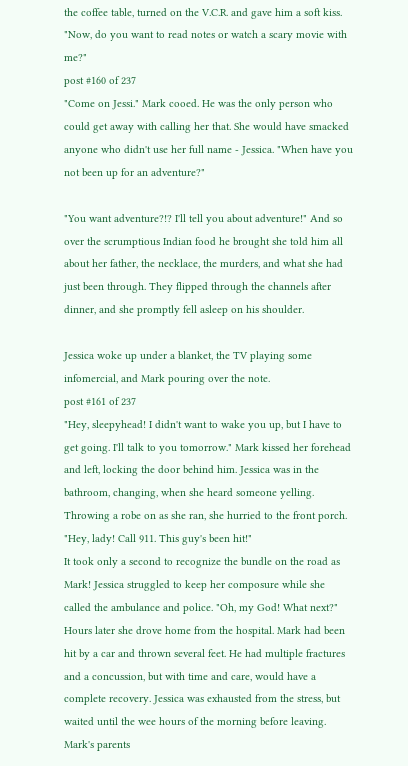the coffee table, turned on the V.C.R. and gave him a soft kiss. "Now, do you want to read notes or watch a scary movie with me?"
post #160 of 237
"Come on Jessi." Mark cooed. He was the only person who could get away with calling her that. She would have smacked anyone who didn't use her full name - Jessica. "When have you not been up for an adventure?"

"You want adventure?!? I'll tell you about adventure!" And so over the scrumptious Indian food he brought she told him all about her father, the necklace, the murders, and what she had just been through. They flipped through the channels after dinner, and she promptly fell asleep on his shoulder.

Jessica woke up under a blanket, the TV playing some infomercial, and Mark pouring over the note.
post #161 of 237
"Hey, sleepyhead! I didn't want to wake you up, but I have to get going. I'll talk to you tomorrow." Mark kissed her forehead and left, locking the door behind him. Jessica was in the bathroom, changing, when she heard someone yelling. Throwing a robe on as she ran, she hurried to the front porch.
"Hey, lady! Call 911. This guy's been hit!"
It took only a second to recognize the bundle on the road as Mark! Jessica struggled to keep her composure while she called the ambulance and police. "Oh, my God! What next?"
Hours later she drove home from the hospital. Mark had been hit by a car and thrown several feet. He had multiple fractures and a concussion, but with time and care, would have a complete recovery. Jessica was exhausted from the stress, but waited until the wee hours of the morning before leaving. Mark's parents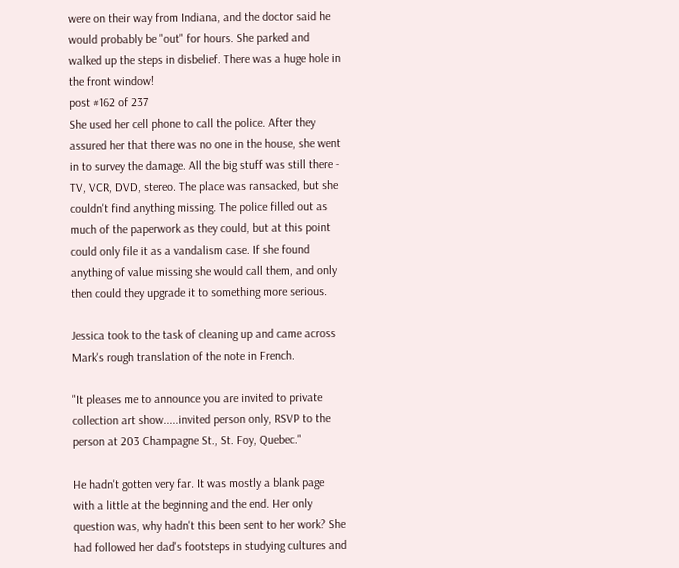were on their way from Indiana, and the doctor said he would probably be "out" for hours. She parked and walked up the steps in disbelief. There was a huge hole in the front window!
post #162 of 237
She used her cell phone to call the police. After they assured her that there was no one in the house, she went in to survey the damage. All the big stuff was still there - TV, VCR, DVD, stereo. The place was ransacked, but she couldn't find anything missing. The police filled out as much of the paperwork as they could, but at this point could only file it as a vandalism case. If she found anything of value missing she would call them, and only then could they upgrade it to something more serious.

Jessica took to the task of cleaning up and came across Mark's rough translation of the note in French.

"It pleases me to announce you are invited to private collection art show.....invited person only, RSVP to the person at 203 Champagne St., St. Foy, Quebec."

He hadn't gotten very far. It was mostly a blank page with a little at the beginning and the end. Her only question was, why hadn't this been sent to her work? She had followed her dad's footsteps in studying cultures and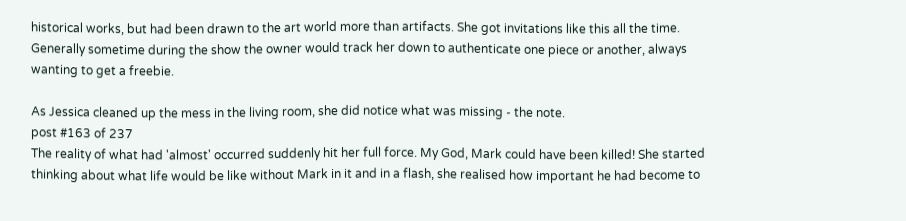historical works, but had been drawn to the art world more than artifacts. She got invitations like this all the time. Generally sometime during the show the owner would track her down to authenticate one piece or another, always wanting to get a freebie.

As Jessica cleaned up the mess in the living room, she did notice what was missing - the note.
post #163 of 237
The reality of what had 'almost' occurred suddenly hit her full force. My God, Mark could have been killed! She started thinking about what life would be like without Mark in it and in a flash, she realised how important he had become to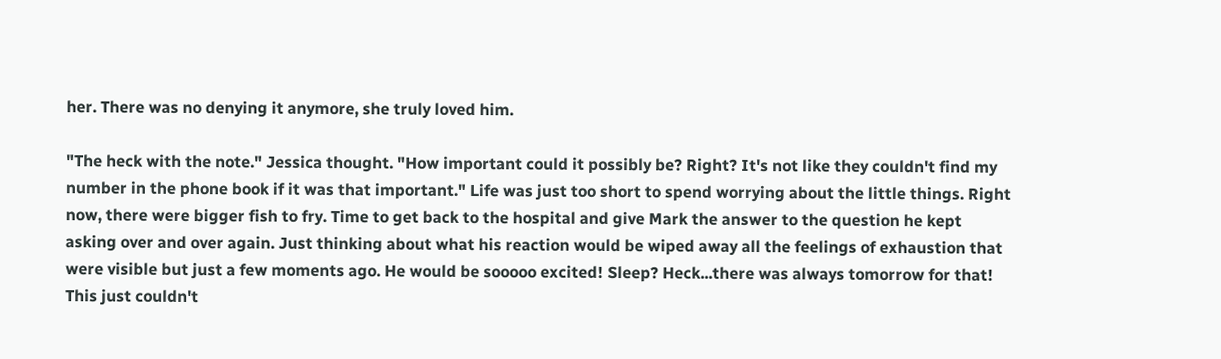her. There was no denying it anymore, she truly loved him.

"The heck with the note." Jessica thought. "How important could it possibly be? Right? It's not like they couldn't find my number in the phone book if it was that important." Life was just too short to spend worrying about the little things. Right now, there were bigger fish to fry. Time to get back to the hospital and give Mark the answer to the question he kept asking over and over again. Just thinking about what his reaction would be wiped away all the feelings of exhaustion that were visible but just a few moments ago. He would be sooooo excited! Sleep? Heck...there was always tomorrow for that! This just couldn't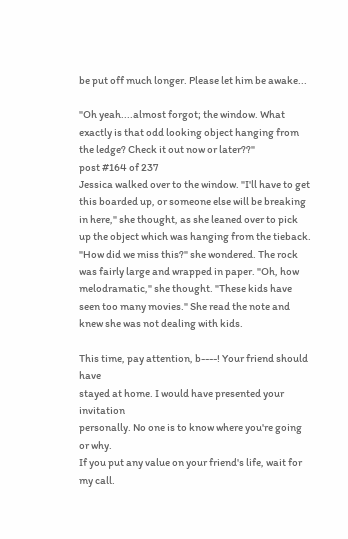be put off much longer. Please let him be awake...

"Oh yeah....almost forgot; the window. What exactly is that odd looking object hanging from the ledge? Check it out now or later??"
post #164 of 237
Jessica walked over to the window. "I'll have to get this boarded up, or someone else will be breaking in here," she thought, as she leaned over to pick up the object which was hanging from the tieback. "How did we miss this?" she wondered. The rock was fairly large and wrapped in paper. "Oh, how melodramatic," she thought. "These kids have seen too many movies." She read the note and knew she was not dealing with kids.

This time, pay attention, b----! Your friend should have
stayed at home. I would have presented your invitation
personally. No one is to know where you're going or why.
If you put any value on your friend's life, wait for my call.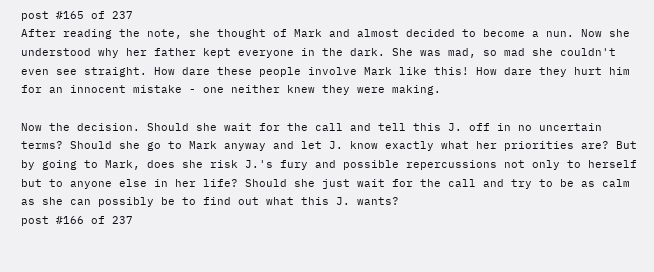post #165 of 237
After reading the note, she thought of Mark and almost decided to become a nun. Now she understood why her father kept everyone in the dark. She was mad, so mad she couldn't even see straight. How dare these people involve Mark like this! How dare they hurt him for an innocent mistake - one neither knew they were making.

Now the decision. Should she wait for the call and tell this J. off in no uncertain terms? Should she go to Mark anyway and let J. know exactly what her priorities are? But by going to Mark, does she risk J.'s fury and possible repercussions not only to herself but to anyone else in her life? Should she just wait for the call and try to be as calm as she can possibly be to find out what this J. wants?
post #166 of 237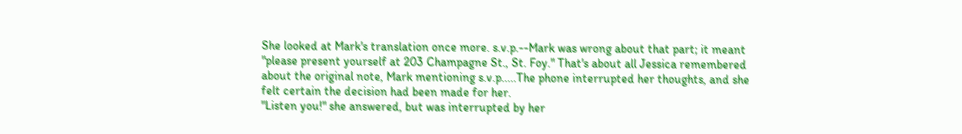She looked at Mark's translation once more. s.v.p.--Mark was wrong about that part; it meant "please present yourself at 203 Champagne St., St. Foy." That's about all Jessica remembered about the original note, Mark mentioning s.v.p.....The phone interrupted her thoughts, and she felt certain the decision had been made for her.
"Listen you!" she answered, but was interrupted by her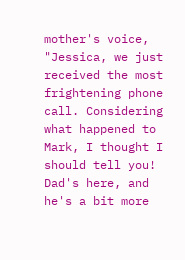mother's voice, "Jessica, we just received the most frightening phone call. Considering what happened to Mark, I thought I should tell you! Dad's here, and he's a bit more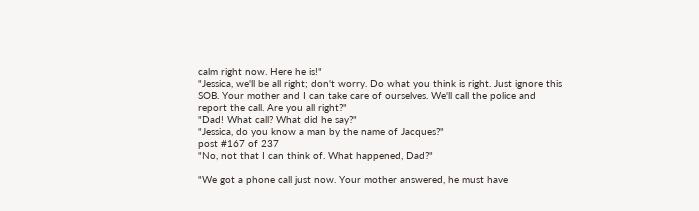calm right now. Here he is!"
"Jessica, we'll be all right; don't worry. Do what you think is right. Just ignore this SOB. Your mother and I can take care of ourselves. We'll call the police and report the call. Are you all right?"
"Dad! What call? What did he say?"
"Jessica, do you know a man by the name of Jacques?"
post #167 of 237
"No, not that I can think of. What happened, Dad?"

"We got a phone call just now. Your mother answered, he must have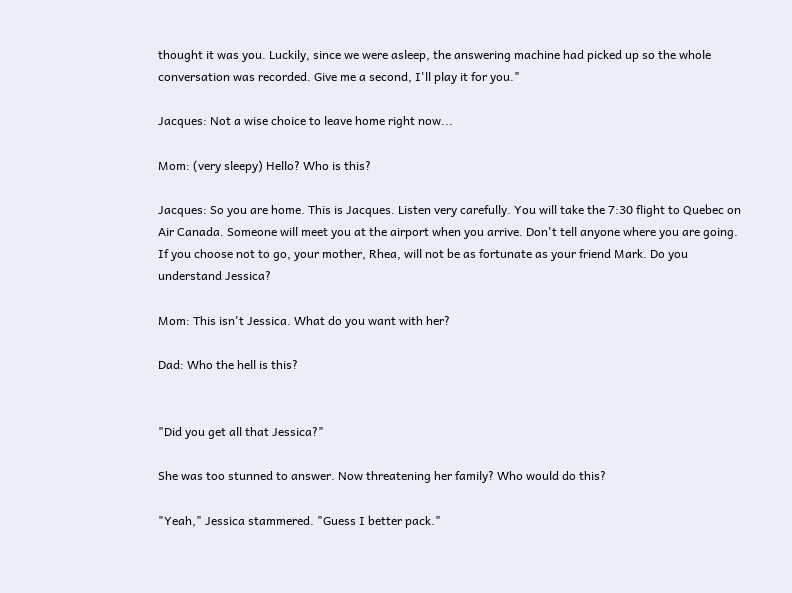thought it was you. Luckily, since we were asleep, the answering machine had picked up so the whole conversation was recorded. Give me a second, I'll play it for you."

Jacques: Not a wise choice to leave home right now...

Mom: (very sleepy) Hello? Who is this?

Jacques: So you are home. This is Jacques. Listen very carefully. You will take the 7:30 flight to Quebec on Air Canada. Someone will meet you at the airport when you arrive. Don't tell anyone where you are going. If you choose not to go, your mother, Rhea, will not be as fortunate as your friend Mark. Do you understand Jessica?

Mom: This isn't Jessica. What do you want with her?

Dad: Who the hell is this?


"Did you get all that Jessica?"

She was too stunned to answer. Now threatening her family? Who would do this?

"Yeah," Jessica stammered. "Guess I better pack."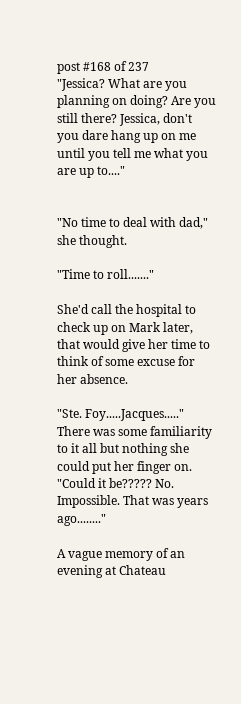post #168 of 237
"Jessica? What are you planning on doing? Are you still there? Jessica, don't you dare hang up on me until you tell me what you are up to...."


"No time to deal with dad," she thought.

"Time to roll......."

She'd call the hospital to check up on Mark later, that would give her time to think of some excuse for her absence.

"Ste. Foy.....Jacques....." There was some familiarity to it all but nothing she could put her finger on. "Could it be????? No. Impossible. That was years ago........"

A vague memory of an evening at Chateau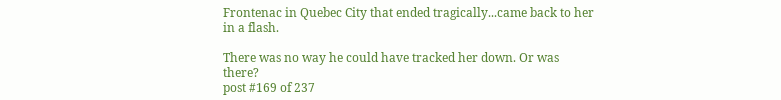Frontenac in Quebec City that ended tragically...came back to her in a flash.

There was no way he could have tracked her down. Or was there?
post #169 of 237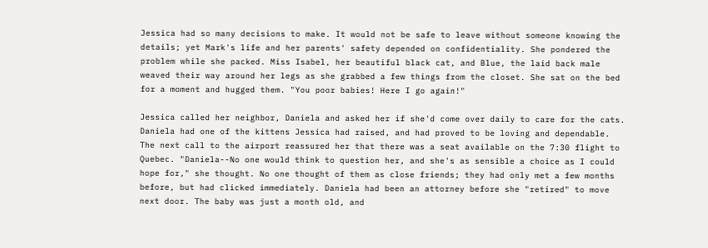Jessica had so many decisions to make. It would not be safe to leave without someone knowing the details; yet Mark's life and her parents' safety depended on confidentiality. She pondered the problem while she packed. Miss Isabel, her beautiful black cat, and Blue, the laid back male weaved their way around her legs as she grabbed a few things from the closet. She sat on the bed for a moment and hugged them. "You poor babies! Here I go again!"

Jessica called her neighbor, Daniela and asked her if she'd come over daily to care for the cats. Daniela had one of the kittens Jessica had raised, and had proved to be loving and dependable. The next call to the airport reassured her that there was a seat available on the 7:30 flight to Quebec. "Daniela--No one would think to question her, and she's as sensible a choice as I could hope for," she thought. No one thought of them as close friends; they had only met a few months before, but had clicked immediately. Daniela had been an attorney before she "retired" to move next door. The baby was just a month old, and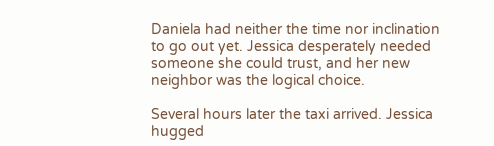Daniela had neither the time nor inclination to go out yet. Jessica desperately needed someone she could trust, and her new neighbor was the logical choice.

Several hours later the taxi arrived. Jessica hugged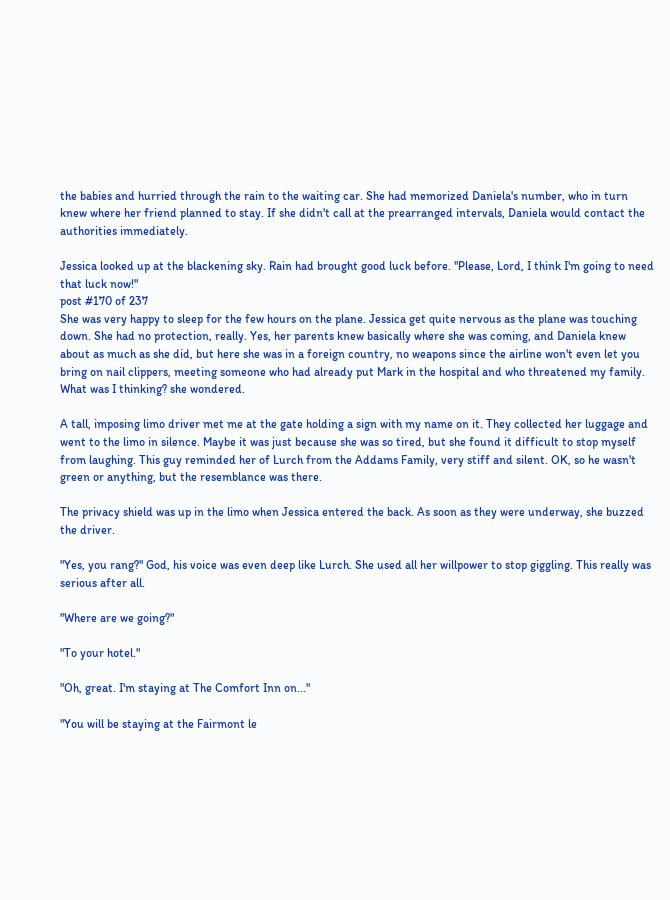the babies and hurried through the rain to the waiting car. She had memorized Daniela's number, who in turn knew where her friend planned to stay. If she didn't call at the prearranged intervals, Daniela would contact the authorities immediately.

Jessica looked up at the blackening sky. Rain had brought good luck before. "Please, Lord, I think I'm going to need that luck now!"
post #170 of 237
She was very happy to sleep for the few hours on the plane. Jessica get quite nervous as the plane was touching down. She had no protection, really. Yes, her parents knew basically where she was coming, and Daniela knew about as much as she did, but here she was in a foreign country, no weapons since the airline won't even let you bring on nail clippers, meeting someone who had already put Mark in the hospital and who threatened my family. What was I thinking? she wondered.

A tall, imposing limo driver met me at the gate holding a sign with my name on it. They collected her luggage and went to the limo in silence. Maybe it was just because she was so tired, but she found it difficult to stop myself from laughing. This guy reminded her of Lurch from the Addams Family, very stiff and silent. OK, so he wasn't green or anything, but the resemblance was there.

The privacy shield was up in the limo when Jessica entered the back. As soon as they were underway, she buzzed the driver.

"Yes, you rang?" God, his voice was even deep like Lurch. She used all her willpower to stop giggling. This really was serious after all.

"Where are we going?"

"To your hotel."

"Oh, great. I'm staying at The Comfort Inn on..."

"You will be staying at the Fairmont le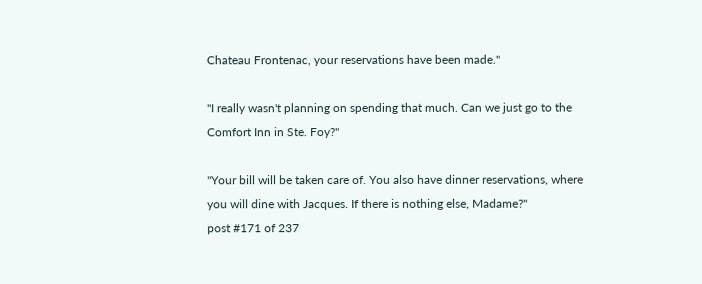Chateau Frontenac, your reservations have been made."

"I really wasn't planning on spending that much. Can we just go to the Comfort Inn in Ste. Foy?"

"Your bill will be taken care of. You also have dinner reservations, where you will dine with Jacques. If there is nothing else, Madame?"
post #171 of 237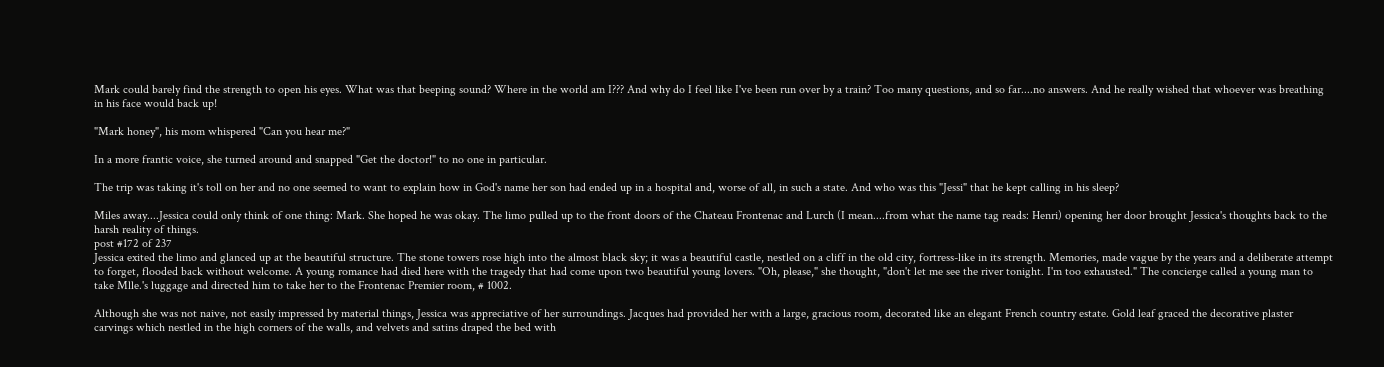Mark could barely find the strength to open his eyes. What was that beeping sound? Where in the world am I??? And why do I feel like I've been run over by a train? Too many questions, and so far....no answers. And he really wished that whoever was breathing in his face would back up!

"Mark honey", his mom whispered "Can you hear me?"

In a more frantic voice, she turned around and snapped "Get the doctor!" to no one in particular.

The trip was taking it's toll on her and no one seemed to want to explain how in God's name her son had ended up in a hospital and, worse of all, in such a state. And who was this "Jessi" that he kept calling in his sleep?

Miles away....Jessica could only think of one thing: Mark. She hoped he was okay. The limo pulled up to the front doors of the Chateau Frontenac and Lurch (I mean....from what the name tag reads: Henri) opening her door brought Jessica's thoughts back to the harsh reality of things.
post #172 of 237
Jessica exited the limo and glanced up at the beautiful structure. The stone towers rose high into the almost black sky; it was a beautiful castle, nestled on a cliff in the old city, fortress-like in its strength. Memories, made vague by the years and a deliberate attempt to forget, flooded back without welcome. A young romance had died here with the tragedy that had come upon two beautiful young lovers. "Oh, please," she thought, "don't let me see the river tonight. I'm too exhausted." The concierge called a young man to take Mlle.'s luggage and directed him to take her to the Frontenac Premier room, # 1002.

Although she was not naive, not easily impressed by material things, Jessica was appreciative of her surroundings. Jacques had provided her with a large, gracious room, decorated like an elegant French country estate. Gold leaf graced the decorative plaster carvings which nestled in the high corners of the walls, and velvets and satins draped the bed with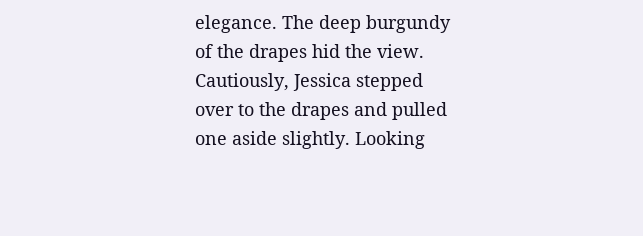elegance. The deep burgundy of the drapes hid the view. Cautiously, Jessica stepped over to the drapes and pulled one aside slightly. Looking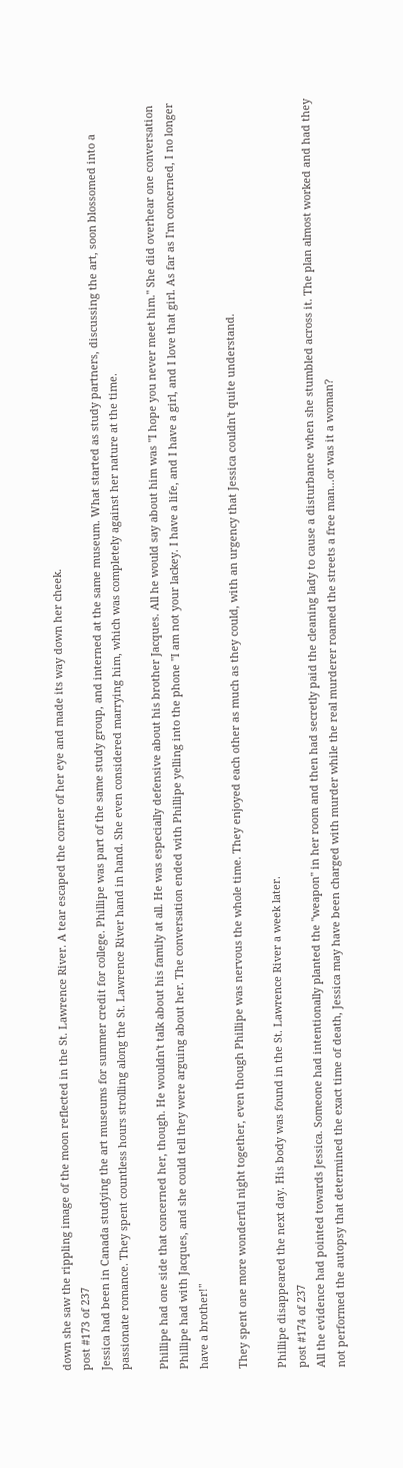down she saw the rippling image of the moon reflected in the St. Lawrence River. A tear escaped the corner of her eye and made its way down her cheek.
post #173 of 237
Jessica had been in Canada studying the art museums for summer credit for college. Phillipe was part of the same study group, and interned at the same museum. What started as study partners, discussing the art, soon blossomed into a passionate romance. They spent countless hours strolling along the St. Lawrence River hand in hand. She even considered marrying him, which was completely against her nature at the time.

Phillipe had one side that concerned her, though. He wouldn't talk about his family at all. He was especially defensive about his brother Jacques. All he would say about him was "I hope you never meet him." She did overhear one conversation Phillipe had with Jacques, and she could tell they were arguing about her. The conversation ended with Phillipe yelling into the phone "I am not your lackey. I have a life, and I have a girl, and I love that girl. As far as I'm concerned, I no longer have a brother!"

They spent one more wonderful night together, even though Phillipe was nervous the whole time. They enjoyed each other as much as they could, with an urgency that Jessica couldn't quite understand.

Phillipe disappeared the next day. His body was found in the St. Lawrence River a week later.
post #174 of 237
All the evidence had pointed towards Jessica. Someone had intentionally planted the "weapon" in her room and then had secretly paid the cleaning lady to cause a disturbance when she stumbled across it. The plan almost worked and had they not performed the autopsy that determined the exact time of death, Jessica may have been charged with murder while the real murderer roamed the streets a free man...or was it a woman?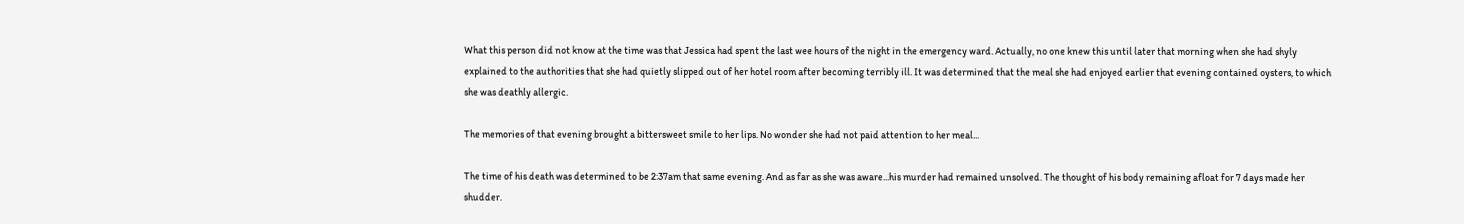What this person did not know at the time was that Jessica had spent the last wee hours of the night in the emergency ward. Actually, no one knew this until later that morning when she had shyly explained to the authorities that she had quietly slipped out of her hotel room after becoming terribly ill. It was determined that the meal she had enjoyed earlier that evening contained oysters, to which she was deathly allergic.

The memories of that evening brought a bittersweet smile to her lips. No wonder she had not paid attention to her meal...

The time of his death was determined to be 2:37am that same evening. And as far as she was aware...his murder had remained unsolved. The thought of his body remaining afloat for 7 days made her shudder.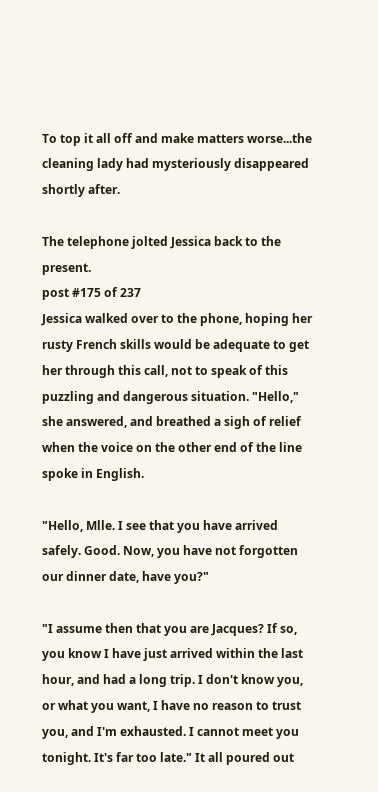To top it all off and make matters worse...the cleaning lady had mysteriously disappeared shortly after.

The telephone jolted Jessica back to the present.
post #175 of 237
Jessica walked over to the phone, hoping her rusty French skills would be adequate to get her through this call, not to speak of this puzzling and dangerous situation. "Hello," she answered, and breathed a sigh of relief when the voice on the other end of the line spoke in English.

"Hello, Mlle. I see that you have arrived safely. Good. Now, you have not forgotten our dinner date, have you?"

"I assume then that you are Jacques? If so, you know I have just arrived within the last hour, and had a long trip. I don't know you, or what you want, I have no reason to trust you, and I'm exhausted. I cannot meet you tonight. It's far too late." It all poured out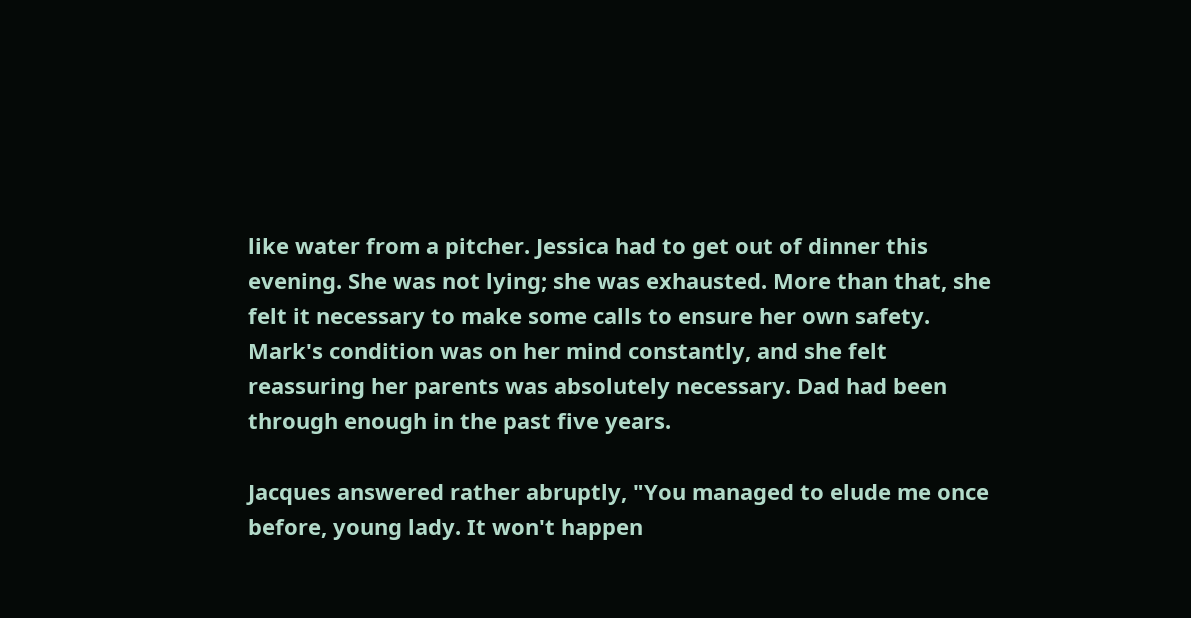like water from a pitcher. Jessica had to get out of dinner this evening. She was not lying; she was exhausted. More than that, she felt it necessary to make some calls to ensure her own safety. Mark's condition was on her mind constantly, and she felt reassuring her parents was absolutely necessary. Dad had been through enough in the past five years.

Jacques answered rather abruptly, "You managed to elude me once before, young lady. It won't happen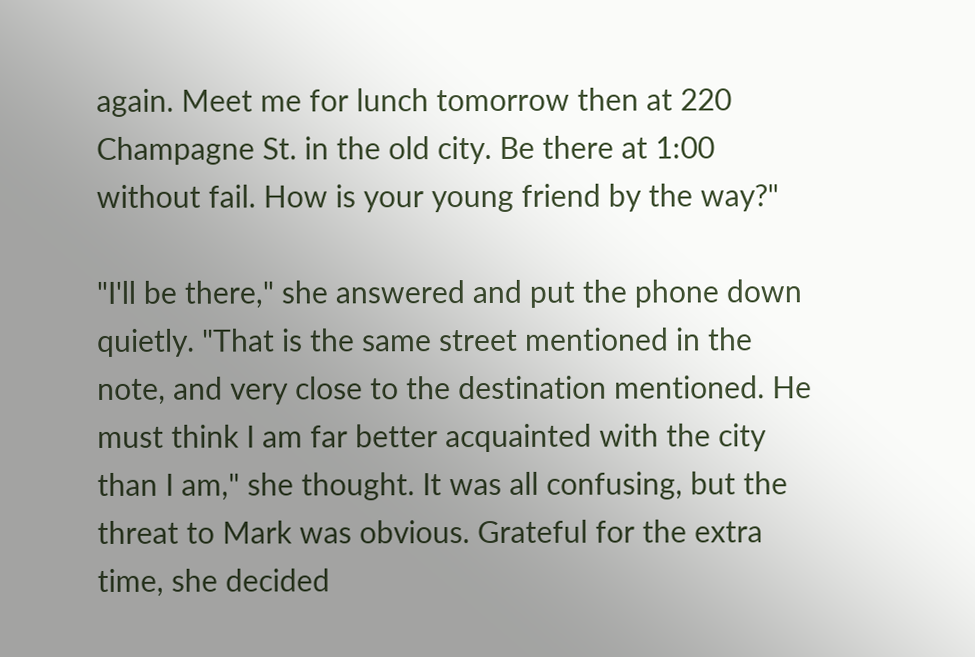again. Meet me for lunch tomorrow then at 220 Champagne St. in the old city. Be there at 1:00 without fail. How is your young friend by the way?"

"I'll be there," she answered and put the phone down quietly. "That is the same street mentioned in the note, and very close to the destination mentioned. He must think I am far better acquainted with the city than I am," she thought. It was all confusing, but the threat to Mark was obvious. Grateful for the extra time, she decided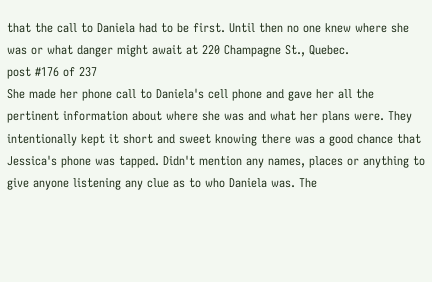that the call to Daniela had to be first. Until then no one knew where she was or what danger might await at 220 Champagne St., Quebec.
post #176 of 237
She made her phone call to Daniela's cell phone and gave her all the pertinent information about where she was and what her plans were. They intentionally kept it short and sweet knowing there was a good chance that Jessica's phone was tapped. Didn't mention any names, places or anything to give anyone listening any clue as to who Daniela was. The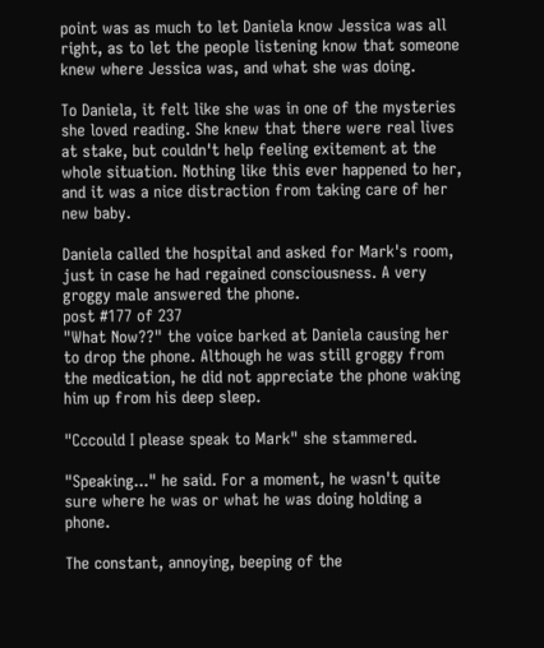point was as much to let Daniela know Jessica was all right, as to let the people listening know that someone knew where Jessica was, and what she was doing.

To Daniela, it felt like she was in one of the mysteries she loved reading. She knew that there were real lives at stake, but couldn't help feeling exitement at the whole situation. Nothing like this ever happened to her, and it was a nice distraction from taking care of her new baby.

Daniela called the hospital and asked for Mark's room, just in case he had regained consciousness. A very groggy male answered the phone.
post #177 of 237
"What Now??" the voice barked at Daniela causing her to drop the phone. Although he was still groggy from the medication, he did not appreciate the phone waking him up from his deep sleep.

"Cccould I please speak to Mark" she stammered.

"Speaking..." he said. For a moment, he wasn't quite sure where he was or what he was doing holding a phone.

The constant, annoying, beeping of the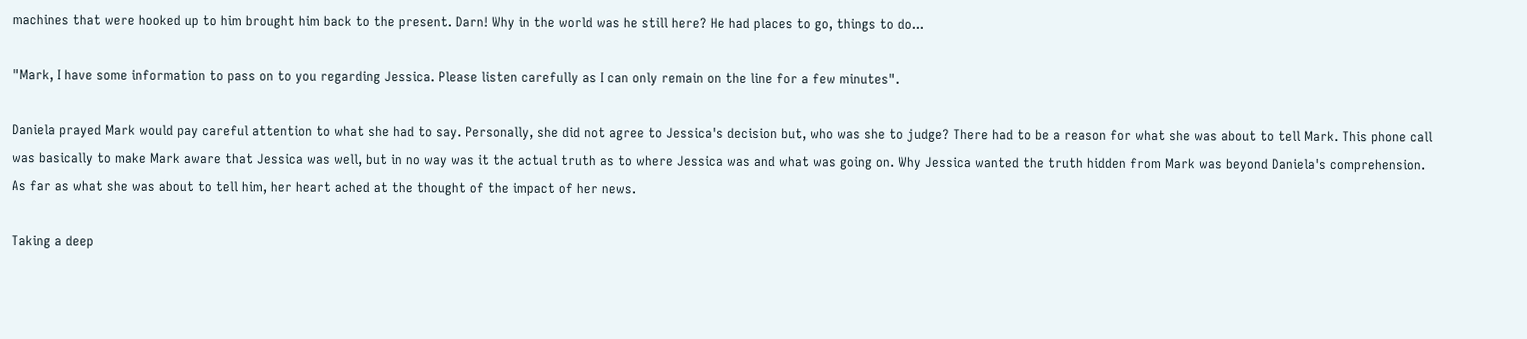machines that were hooked up to him brought him back to the present. Darn! Why in the world was he still here? He had places to go, things to do...

"Mark, I have some information to pass on to you regarding Jessica. Please listen carefully as I can only remain on the line for a few minutes".

Daniela prayed Mark would pay careful attention to what she had to say. Personally, she did not agree to Jessica's decision but, who was she to judge? There had to be a reason for what she was about to tell Mark. This phone call was basically to make Mark aware that Jessica was well, but in no way was it the actual truth as to where Jessica was and what was going on. Why Jessica wanted the truth hidden from Mark was beyond Daniela's comprehension. As far as what she was about to tell him, her heart ached at the thought of the impact of her news.

Taking a deep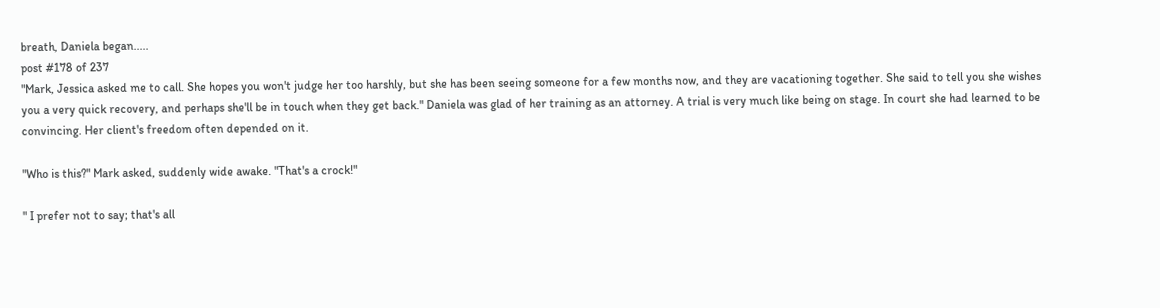breath, Daniela began.....
post #178 of 237
"Mark, Jessica asked me to call. She hopes you won't judge her too harshly, but she has been seeing someone for a few months now, and they are vacationing together. She said to tell you she wishes you a very quick recovery, and perhaps she'll be in touch when they get back." Daniela was glad of her training as an attorney. A trial is very much like being on stage. In court she had learned to be convincing. Her client's freedom often depended on it.

"Who is this?" Mark asked, suddenly wide awake. "That's a crock!"

" I prefer not to say; that's all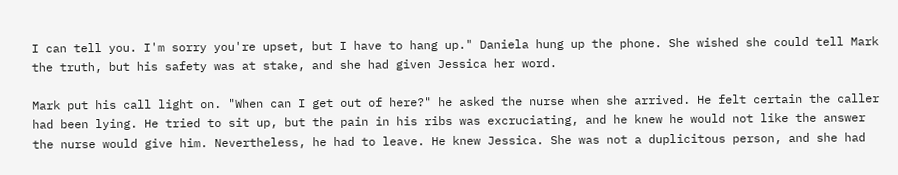I can tell you. I'm sorry you're upset, but I have to hang up." Daniela hung up the phone. She wished she could tell Mark the truth, but his safety was at stake, and she had given Jessica her word.

Mark put his call light on. "When can I get out of here?" he asked the nurse when she arrived. He felt certain the caller had been lying. He tried to sit up, but the pain in his ribs was excruciating, and he knew he would not like the answer the nurse would give him. Nevertheless, he had to leave. He knew Jessica. She was not a duplicitous person, and she had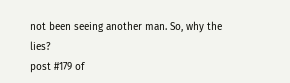not been seeing another man. So, why the lies?
post #179 of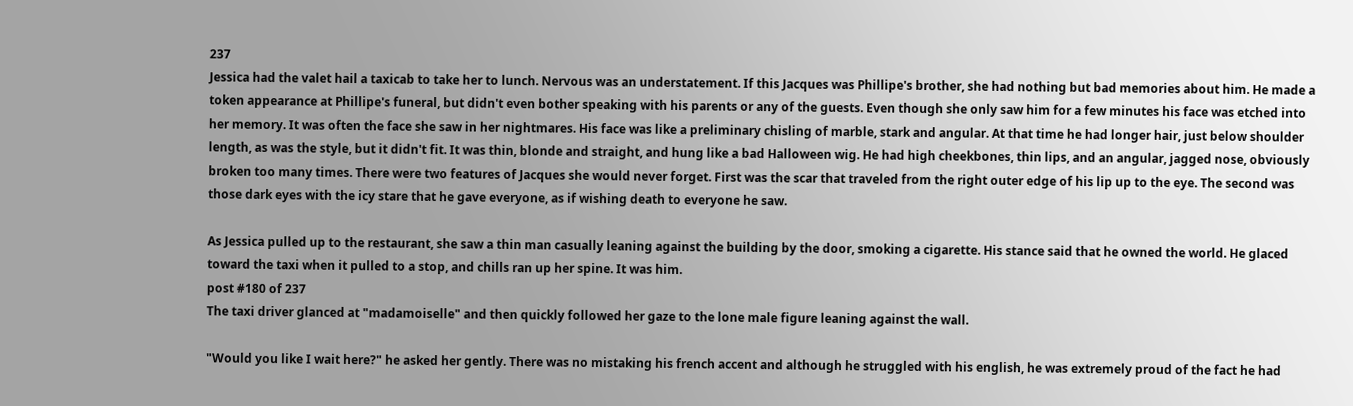237
Jessica had the valet hail a taxicab to take her to lunch. Nervous was an understatement. If this Jacques was Phillipe's brother, she had nothing but bad memories about him. He made a token appearance at Phillipe's funeral, but didn't even bother speaking with his parents or any of the guests. Even though she only saw him for a few minutes his face was etched into her memory. It was often the face she saw in her nightmares. His face was like a preliminary chisling of marble, stark and angular. At that time he had longer hair, just below shoulder length, as was the style, but it didn't fit. It was thin, blonde and straight, and hung like a bad Halloween wig. He had high cheekbones, thin lips, and an angular, jagged nose, obviously broken too many times. There were two features of Jacques she would never forget. First was the scar that traveled from the right outer edge of his lip up to the eye. The second was those dark eyes with the icy stare that he gave everyone, as if wishing death to everyone he saw.

As Jessica pulled up to the restaurant, she saw a thin man casually leaning against the building by the door, smoking a cigarette. His stance said that he owned the world. He glaced toward the taxi when it pulled to a stop, and chills ran up her spine. It was him.
post #180 of 237
The taxi driver glanced at "madamoiselle" and then quickly followed her gaze to the lone male figure leaning against the wall.

"Would you like I wait here?" he asked her gently. There was no mistaking his french accent and although he struggled with his english, he was extremely proud of the fact he had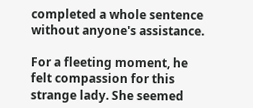completed a whole sentence without anyone's assistance.

For a fleeting moment, he felt compassion for this strange lady. She seemed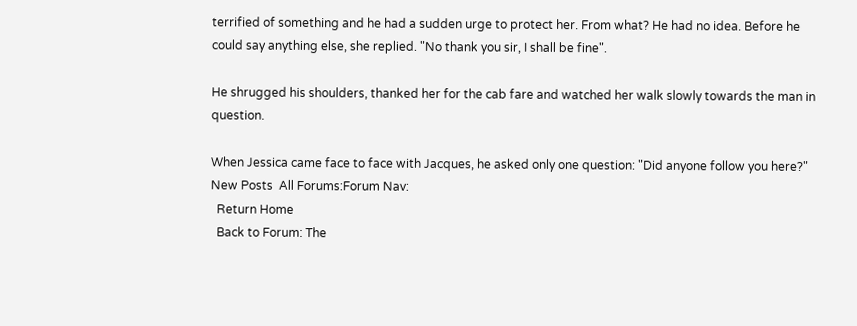terrified of something and he had a sudden urge to protect her. From what? He had no idea. Before he could say anything else, she replied. "No thank you sir, I shall be fine".

He shrugged his shoulders, thanked her for the cab fare and watched her walk slowly towards the man in question.

When Jessica came face to face with Jacques, he asked only one question: "Did anyone follow you here?"
New Posts  All Forums:Forum Nav:
  Return Home
  Back to Forum: The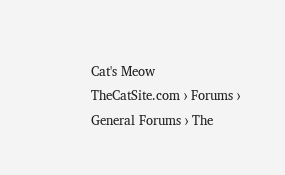Cat's Meow
TheCatSite.com › Forums › General Forums › The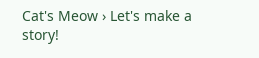Cat's Meow › Let's make a story!